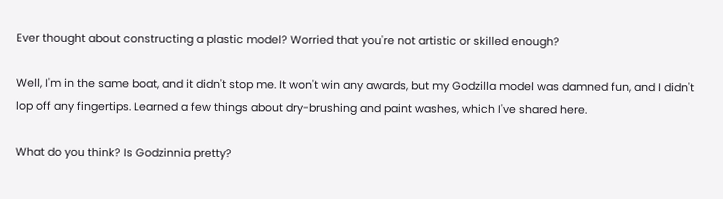Ever thought about constructing a plastic model? Worried that you're not artistic or skilled enough?

Well, I'm in the same boat, and it didn't stop me. It won't win any awards, but my Godzilla model was damned fun, and I didn't lop off any fingertips. Learned a few things about dry-brushing and paint washes, which I've shared here.

What do you think? Is Godzinnia pretty?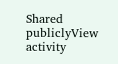Shared publiclyView activity